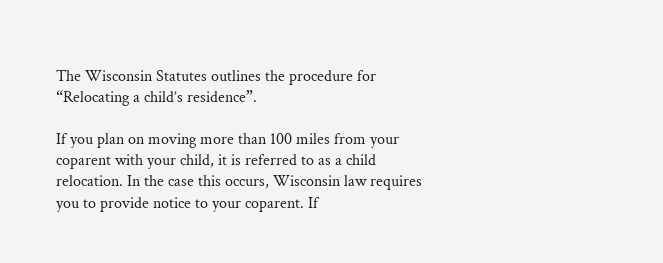The Wisconsin Statutes outlines the procedure for “Relocating a child’s residence”.

If you plan on moving more than 100 miles from your coparent with your child, it is referred to as a child relocation. In the case this occurs, Wisconsin law requires you to provide notice to your coparent. If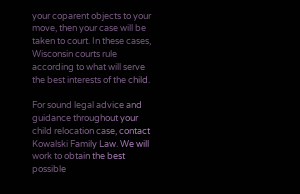your coparent objects to your move, then your case will be taken to court. In these cases, Wisconsin courts rule according to what will serve the best interests of the child.

For sound legal advice and guidance throughout your child relocation case, contact Kowalski Family Law. We will work to obtain the best possible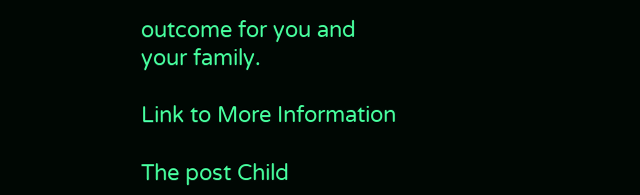outcome for you and your family.

Link to More Information

The post Child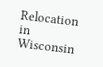Relocation in Wisconsin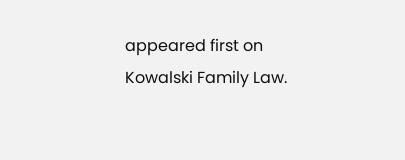appeared first on Kowalski Family Law.